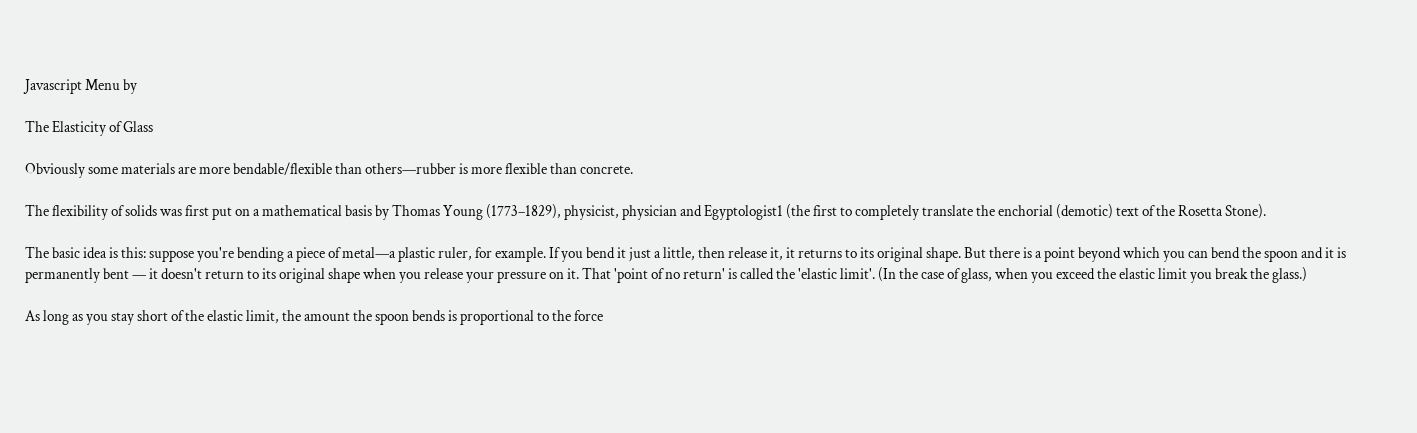Javascript Menu by

The Elasticity of Glass

Obviously some materials are more bendable/flexible than others—rubber is more flexible than concrete.

The flexibility of solids was first put on a mathematical basis by Thomas Young (1773–1829), physicist, physician and Egyptologist1 (the first to completely translate the enchorial (demotic) text of the Rosetta Stone).

The basic idea is this: suppose you're bending a piece of metal—a plastic ruler, for example. If you bend it just a little, then release it, it returns to its original shape. But there is a point beyond which you can bend the spoon and it is permanently bent — it doesn't return to its original shape when you release your pressure on it. That 'point of no return' is called the 'elastic limit'. (In the case of glass, when you exceed the elastic limit you break the glass.)

As long as you stay short of the elastic limit, the amount the spoon bends is proportional to the force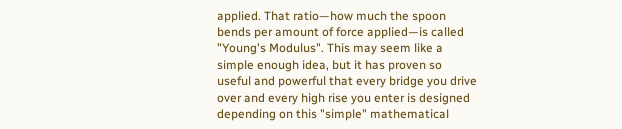applied. That ratio—how much the spoon bends per amount of force applied—is called "Young's Modulus". This may seem like a simple enough idea, but it has proven so useful and powerful that every bridge you drive over and every high rise you enter is designed depending on this "simple" mathematical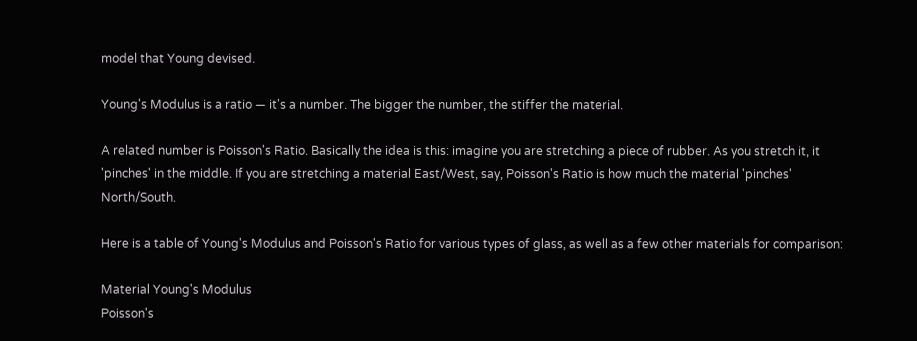model that Young devised.

Young's Modulus is a ratio — it's a number. The bigger the number, the stiffer the material.

A related number is Poisson's Ratio. Basically the idea is this: imagine you are stretching a piece of rubber. As you stretch it, it 'pinches' in the middle. If you are stretching a material East/West, say, Poisson's Ratio is how much the material 'pinches' North/South.

Here is a table of Young's Modulus and Poisson's Ratio for various types of glass, as well as a few other materials for comparison:

Material Young's Modulus
Poisson's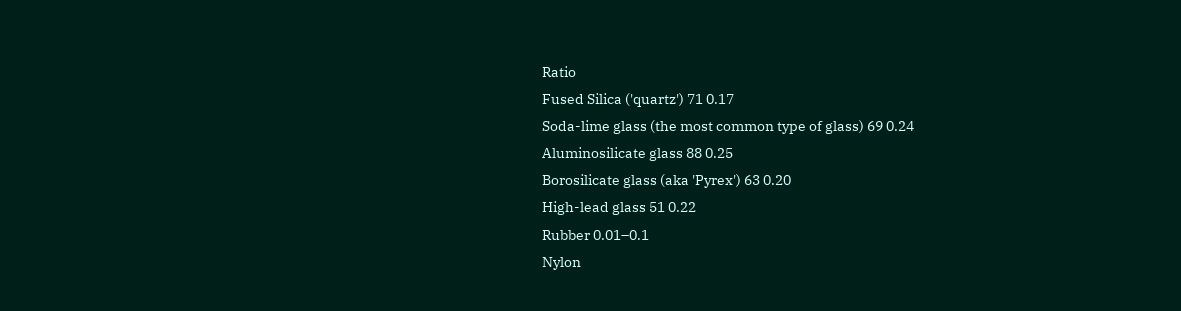Ratio
Fused Silica ('quartz') 71 0.17
Soda-lime glass (the most common type of glass) 69 0.24
Aluminosilicate glass 88 0.25
Borosilicate glass (aka 'Pyrex') 63 0.20
High-lead glass 51 0.22
Rubber 0.01–0.1
Nylon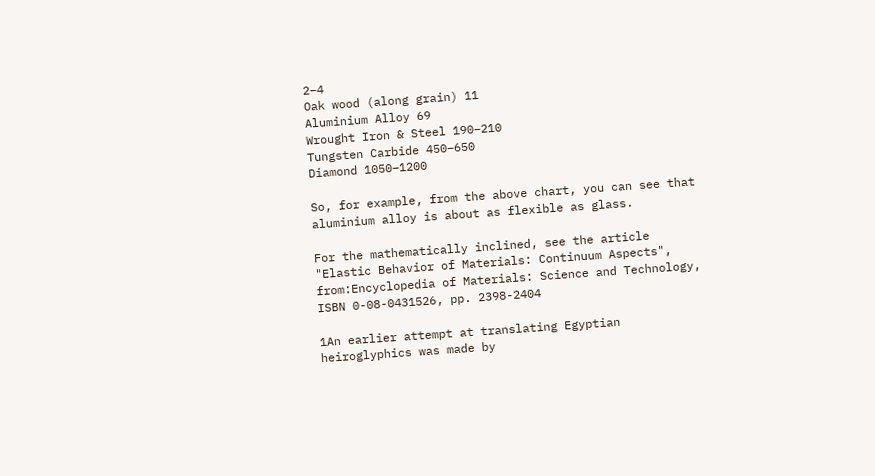2–4
Oak wood (along grain) 11
Aluminium Alloy 69
Wrought Iron & Steel 190–210
Tungsten Carbide 450–650
Diamond 1050–1200

So, for example, from the above chart, you can see that aluminium alloy is about as flexible as glass.

For the mathematically inclined, see the article "Elastic Behavior of Materials: Continuum Aspects", from:Encyclopedia of Materials: Science and Technology, ISBN 0-08-0431526, pp. 2398-2404

1An earlier attempt at translating Egyptian heiroglyphics was made by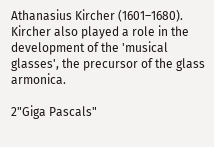Athanasius Kircher (1601–1680). Kircher also played a role in the development of the 'musical glasses', the precursor of the glass armonica.

2"Giga Pascals"